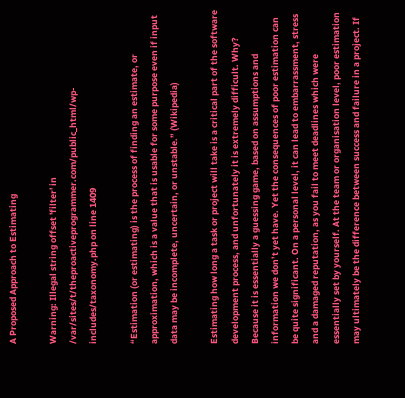A Proposed Approach to Estimating

Warning: Illegal string offset 'filter' in /var/sites/t/theproactiveprogrammer.com/public_html/wp-includes/taxonomy.php on line 1409

“Estimation (or estimating) is the process of finding an estimate, or approximation, which is a value that is usable for some purpose even if input data may be incomplete, uncertain, or unstable.” (Wikipedia)

Estimating how long a task or project will take is a critical part of the software development process, and unfortunately it is extremely difficult. Why? Because it is essentially a guessing game, based on assumptions and information we don’t yet have. Yet the consequences of poor estimation can be quite significant. On a personal level, it can lead to embarrassment, stress and a damaged reputation, as you fail to meet deadlines which were essentially set by yourself. At the team or organisation level, poor estimation may ultimately be the difference between success and failure in a project. If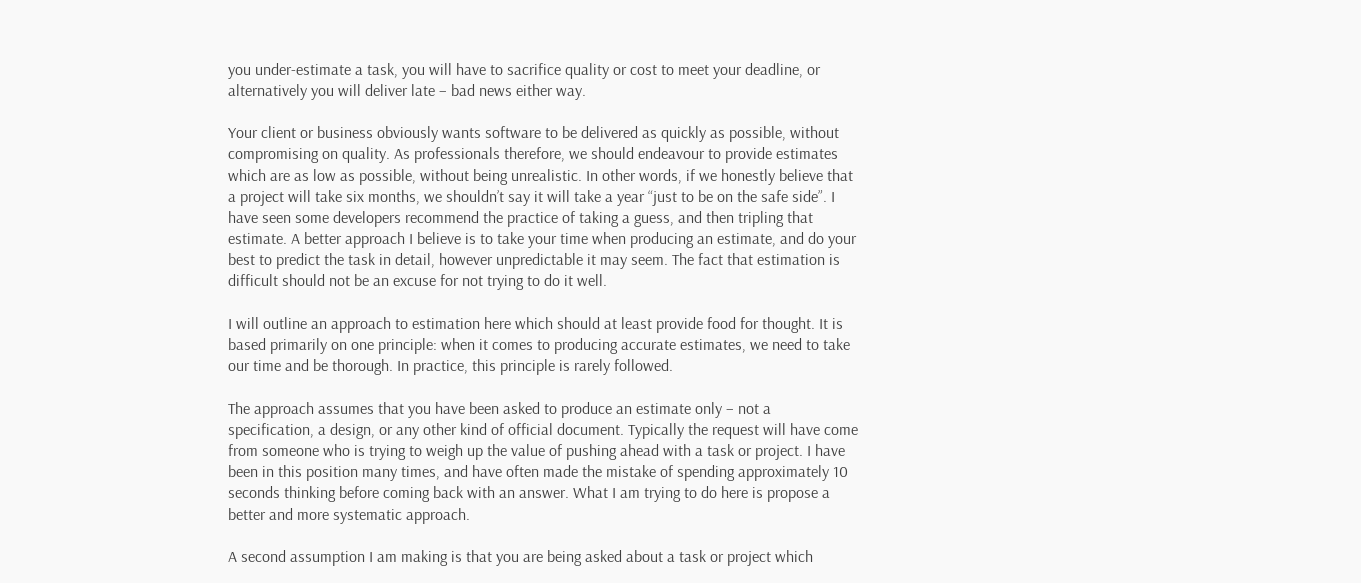you under-estimate a task, you will have to sacrifice quality or cost to meet your deadline, or alternatively you will deliver late – bad news either way.

Your client or business obviously wants software to be delivered as quickly as possible, without compromising on quality. As professionals therefore, we should endeavour to provide estimates which are as low as possible, without being unrealistic. In other words, if we honestly believe that a project will take six months, we shouldn’t say it will take a year “just to be on the safe side”. I have seen some developers recommend the practice of taking a guess, and then tripling that estimate. A better approach I believe is to take your time when producing an estimate, and do your best to predict the task in detail, however unpredictable it may seem. The fact that estimation is difficult should not be an excuse for not trying to do it well.

I will outline an approach to estimation here which should at least provide food for thought. It is based primarily on one principle: when it comes to producing accurate estimates, we need to take our time and be thorough. In practice, this principle is rarely followed.

The approach assumes that you have been asked to produce an estimate only – not a specification, a design, or any other kind of official document. Typically the request will have come from someone who is trying to weigh up the value of pushing ahead with a task or project. I have been in this position many times, and have often made the mistake of spending approximately 10 seconds thinking before coming back with an answer. What I am trying to do here is propose a better and more systematic approach.

A second assumption I am making is that you are being asked about a task or project which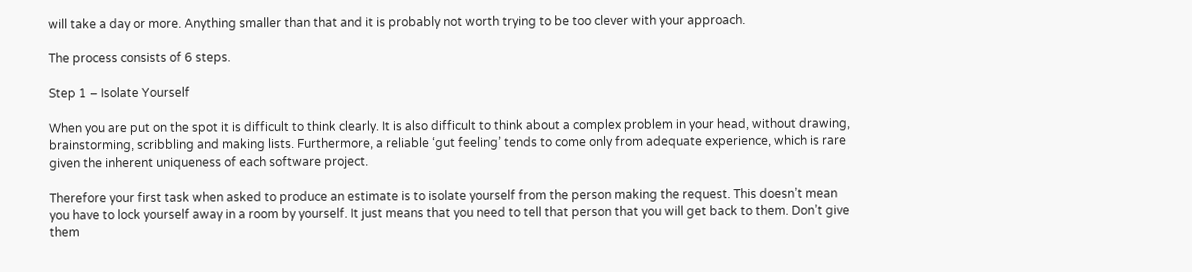will take a day or more. Anything smaller than that and it is probably not worth trying to be too clever with your approach.

The process consists of 6 steps.

Step 1 – Isolate Yourself

When you are put on the spot it is difficult to think clearly. It is also difficult to think about a complex problem in your head, without drawing, brainstorming, scribbling and making lists. Furthermore, a reliable ‘gut feeling’ tends to come only from adequate experience, which is rare given the inherent uniqueness of each software project.

Therefore your first task when asked to produce an estimate is to isolate yourself from the person making the request. This doesn’t mean you have to lock yourself away in a room by yourself. It just means that you need to tell that person that you will get back to them. Don’t give them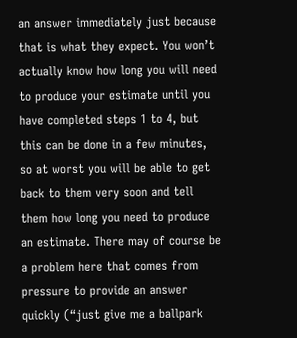an answer immediately just because that is what they expect. You won’t actually know how long you will need to produce your estimate until you have completed steps 1 to 4, but this can be done in a few minutes, so at worst you will be able to get back to them very soon and tell them how long you need to produce an estimate. There may of course be a problem here that comes from pressure to provide an answer quickly (“just give me a ballpark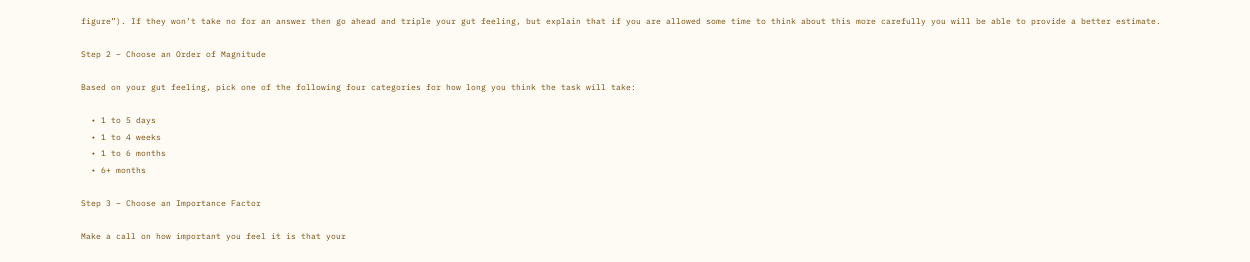figure”). If they won’t take no for an answer then go ahead and triple your gut feeling, but explain that if you are allowed some time to think about this more carefully you will be able to provide a better estimate.

Step 2 – Choose an Order of Magnitude

Based on your gut feeling, pick one of the following four categories for how long you think the task will take:

  • 1 to 5 days
  • 1 to 4 weeks
  • 1 to 6 months
  • 6+ months

Step 3 – Choose an Importance Factor

Make a call on how important you feel it is that your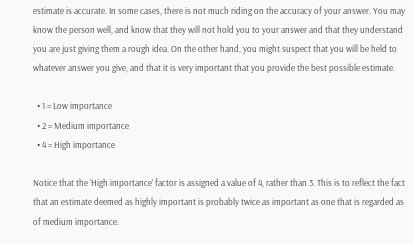estimate is accurate. In some cases, there is not much riding on the accuracy of your answer. You may know the person well, and know that they will not hold you to your answer and that they understand you are just giving them a rough idea. On the other hand, you might suspect that you will be held to whatever answer you give, and that it is very important that you provide the best possible estimate.

  • 1 = Low importance
  • 2 = Medium importance
  • 4 = High importance

Notice that the ‘High importance’ factor is assigned a value of 4, rather than 3. This is to reflect the fact that an estimate deemed as highly important is probably twice as important as one that is regarded as of medium importance.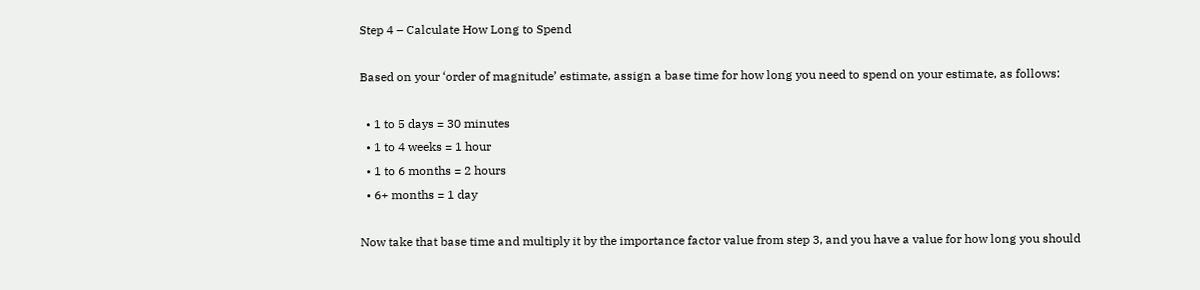Step 4 – Calculate How Long to Spend

Based on your ‘order of magnitude’ estimate, assign a base time for how long you need to spend on your estimate, as follows:

  • 1 to 5 days = 30 minutes
  • 1 to 4 weeks = 1 hour
  • 1 to 6 months = 2 hours
  • 6+ months = 1 day

Now take that base time and multiply it by the importance factor value from step 3, and you have a value for how long you should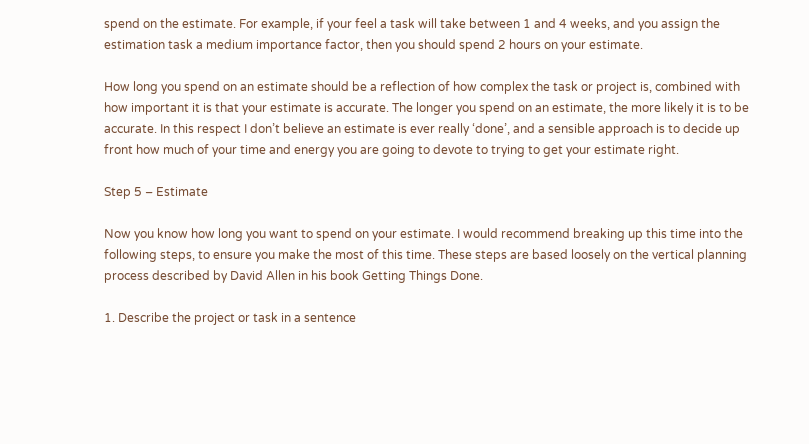spend on the estimate. For example, if your feel a task will take between 1 and 4 weeks, and you assign the estimation task a medium importance factor, then you should spend 2 hours on your estimate.

How long you spend on an estimate should be a reflection of how complex the task or project is, combined with how important it is that your estimate is accurate. The longer you spend on an estimate, the more likely it is to be accurate. In this respect I don’t believe an estimate is ever really ‘done’, and a sensible approach is to decide up front how much of your time and energy you are going to devote to trying to get your estimate right.

Step 5 – Estimate

Now you know how long you want to spend on your estimate. I would recommend breaking up this time into the following steps, to ensure you make the most of this time. These steps are based loosely on the vertical planning process described by David Allen in his book Getting Things Done.

1. Describe the project or task in a sentence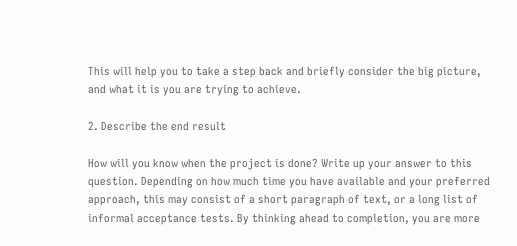This will help you to take a step back and briefly consider the big picture, and what it is you are trying to achieve.

2. Describe the end result

How will you know when the project is done? Write up your answer to this question. Depending on how much time you have available and your preferred approach, this may consist of a short paragraph of text, or a long list of informal acceptance tests. By thinking ahead to completion, you are more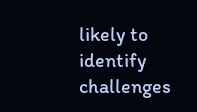likely to identify challenges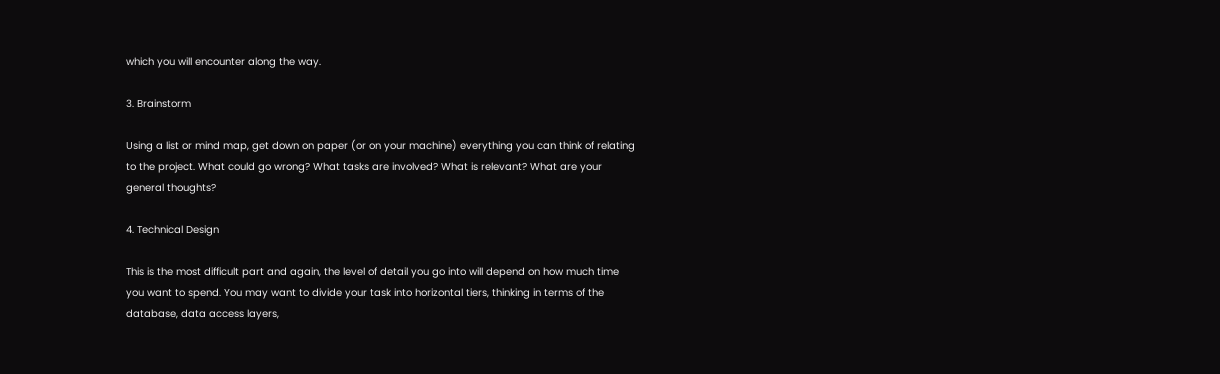which you will encounter along the way.

3. Brainstorm

Using a list or mind map, get down on paper (or on your machine) everything you can think of relating to the project. What could go wrong? What tasks are involved? What is relevant? What are your general thoughts?

4. Technical Design

This is the most difficult part and again, the level of detail you go into will depend on how much time you want to spend. You may want to divide your task into horizontal tiers, thinking in terms of the database, data access layers,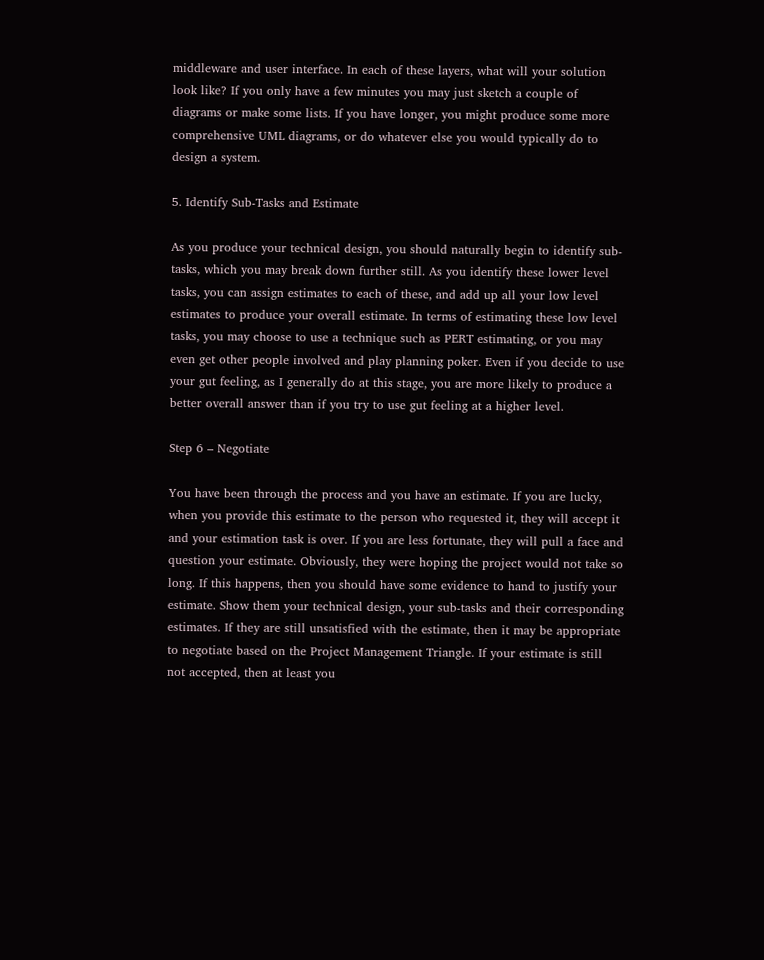middleware and user interface. In each of these layers, what will your solution look like? If you only have a few minutes you may just sketch a couple of diagrams or make some lists. If you have longer, you might produce some more comprehensive UML diagrams, or do whatever else you would typically do to design a system.

5. Identify Sub-Tasks and Estimate

As you produce your technical design, you should naturally begin to identify sub-tasks, which you may break down further still. As you identify these lower level tasks, you can assign estimates to each of these, and add up all your low level estimates to produce your overall estimate. In terms of estimating these low level tasks, you may choose to use a technique such as PERT estimating, or you may even get other people involved and play planning poker. Even if you decide to use your gut feeling, as I generally do at this stage, you are more likely to produce a better overall answer than if you try to use gut feeling at a higher level.

Step 6 – Negotiate

You have been through the process and you have an estimate. If you are lucky, when you provide this estimate to the person who requested it, they will accept it and your estimation task is over. If you are less fortunate, they will pull a face and question your estimate. Obviously, they were hoping the project would not take so long. If this happens, then you should have some evidence to hand to justify your estimate. Show them your technical design, your sub-tasks and their corresponding estimates. If they are still unsatisfied with the estimate, then it may be appropriate to negotiate based on the Project Management Triangle. If your estimate is still not accepted, then at least you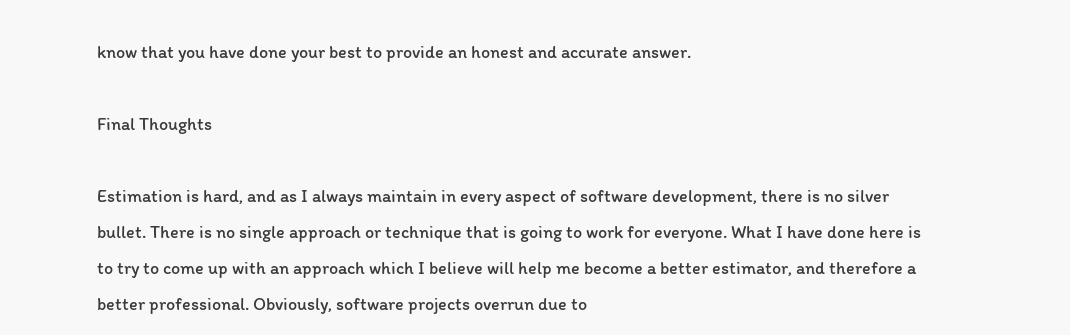know that you have done your best to provide an honest and accurate answer.

Final Thoughts

Estimation is hard, and as I always maintain in every aspect of software development, there is no silver bullet. There is no single approach or technique that is going to work for everyone. What I have done here is to try to come up with an approach which I believe will help me become a better estimator, and therefore a better professional. Obviously, software projects overrun due to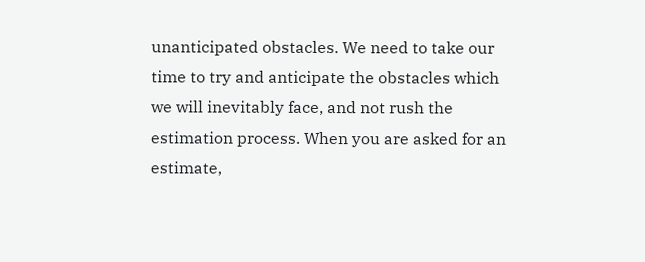unanticipated obstacles. We need to take our time to try and anticipate the obstacles which we will inevitably face, and not rush the estimation process. When you are asked for an estimate,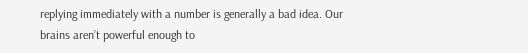replying immediately with a number is generally a bad idea. Our brains aren’t powerful enough to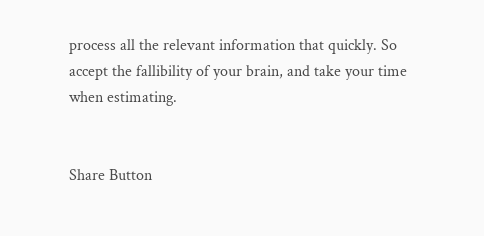process all the relevant information that quickly. So accept the fallibility of your brain, and take your time when estimating.


Share Button